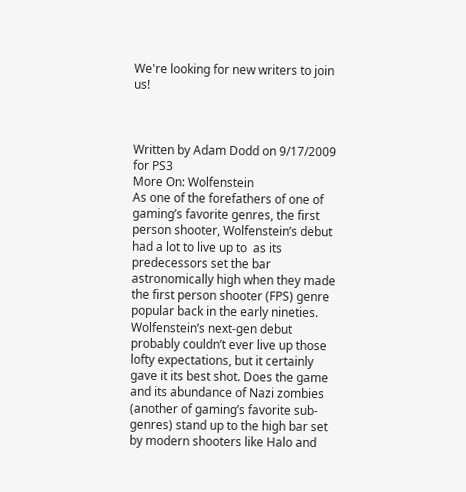We're looking for new writers to join us!



Written by Adam Dodd on 9/17/2009 for PS3
More On: Wolfenstein
As one of the forefathers of one of gaming’s favorite genres, the first person shooter, Wolfenstein’s debut had a lot to live up to  as its predecessors set the bar astronomically high when they made the first person shooter (FPS) genre popular back in the early nineties. Wolfenstein’s next-gen debut probably couldn’t ever live up those lofty expectations, but it certainly gave it its best shot. Does the game and its abundance of Nazi zombies (another of gaming’s favorite sub-genres) stand up to the high bar set by modern shooters like Halo and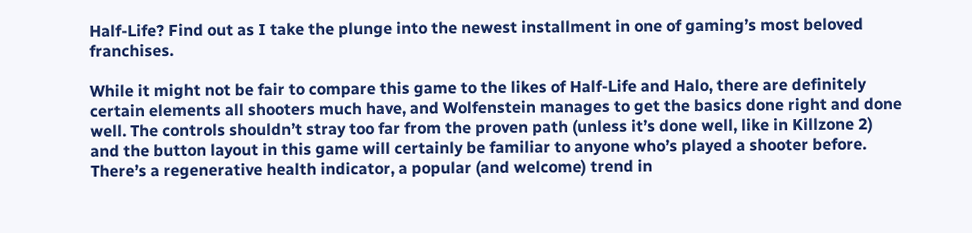Half-Life? Find out as I take the plunge into the newest installment in one of gaming’s most beloved franchises.

While it might not be fair to compare this game to the likes of Half-Life and Halo, there are definitely certain elements all shooters much have, and Wolfenstein manages to get the basics done right and done well. The controls shouldn’t stray too far from the proven path (unless it’s done well, like in Killzone 2) and the button layout in this game will certainly be familiar to anyone who’s played a shooter before. There’s a regenerative health indicator, a popular (and welcome) trend in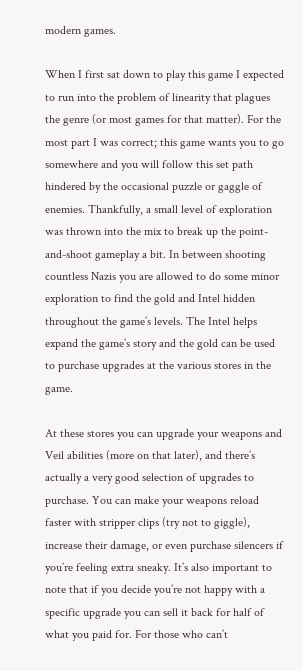modern games.

When I first sat down to play this game I expected to run into the problem of linearity that plagues the genre (or most games for that matter). For the most part I was correct; this game wants you to go somewhere and you will follow this set path hindered by the occasional puzzle or gaggle of enemies. Thankfully, a small level of exploration was thrown into the mix to break up the point-and-shoot gameplay a bit. In between shooting countless Nazis you are allowed to do some minor exploration to find the gold and Intel hidden throughout the game’s levels. The Intel helps expand the game’s story and the gold can be used to purchase upgrades at the various stores in the game.

At these stores you can upgrade your weapons and Veil abilities (more on that later), and there’s actually a very good selection of upgrades to purchase. You can make your weapons reload faster with stripper clips (try not to giggle), increase their damage, or even purchase silencers if you’re feeling extra sneaky. It’s also important to note that if you decide you’re not happy with a specific upgrade you can sell it back for half of what you paid for. For those who can’t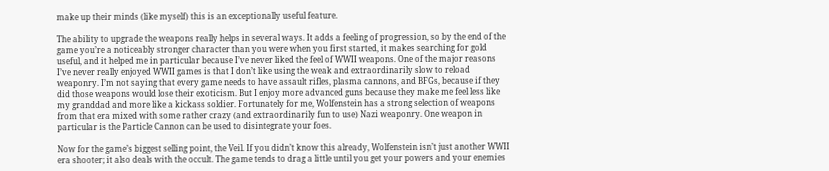make up their minds (like myself) this is an exceptionally useful feature.

The ability to upgrade the weapons really helps in several ways. It adds a feeling of progression, so by the end of the game you’re a noticeably stronger character than you were when you first started, it makes searching for gold useful, and it helped me in particular because I’ve never liked the feel of WWII weapons. One of the major reasons I’ve never really enjoyed WWII games is that I don’t like using the weak and extraordinarily slow to reload weaponry. I’m not saying that every game needs to have assault rifles, plasma cannons, and BFGs, because if they did those weapons would lose their exoticism. But I enjoy more advanced guns because they make me feel less like my granddad and more like a kickass soldier. Fortunately for me, Wolfenstein has a strong selection of weapons from that era mixed with some rather crazy (and extraordinarily fun to use) Nazi weaponry. One weapon in particular is the Particle Cannon can be used to disintegrate your foes.

Now for the game’s biggest selling point, the Veil. If you didn’t know this already, Wolfenstein isn’t just another WWII era shooter; it also deals with the occult. The game tends to drag a little until you get your powers and your enemies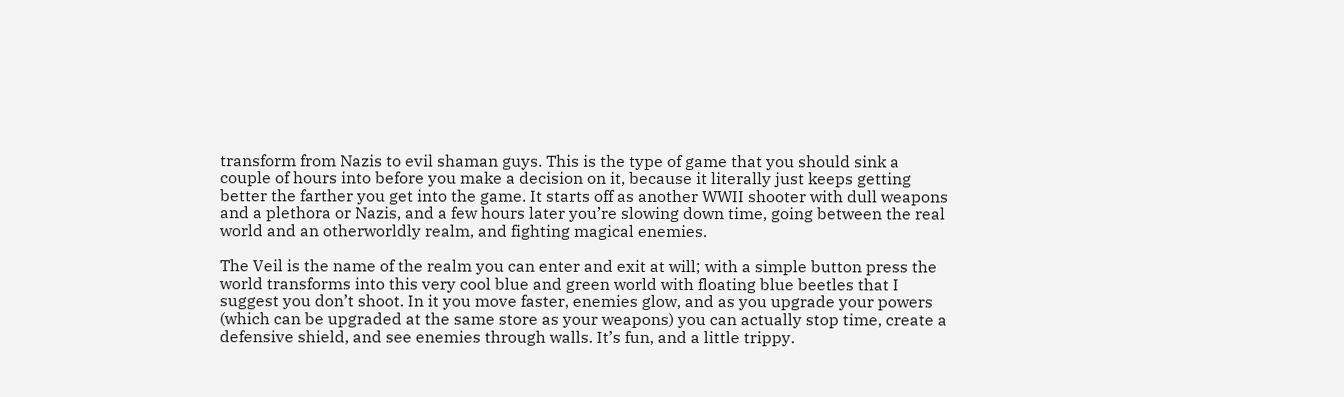transform from Nazis to evil shaman guys. This is the type of game that you should sink a couple of hours into before you make a decision on it, because it literally just keeps getting better the farther you get into the game. It starts off as another WWII shooter with dull weapons and a plethora or Nazis, and a few hours later you’re slowing down time, going between the real world and an otherworldly realm, and fighting magical enemies.

The Veil is the name of the realm you can enter and exit at will; with a simple button press the world transforms into this very cool blue and green world with floating blue beetles that I suggest you don’t shoot. In it you move faster, enemies glow, and as you upgrade your powers (which can be upgraded at the same store as your weapons) you can actually stop time, create a defensive shield, and see enemies through walls. It’s fun, and a little trippy.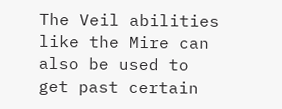The Veil abilities like the Mire can also be used to get past certain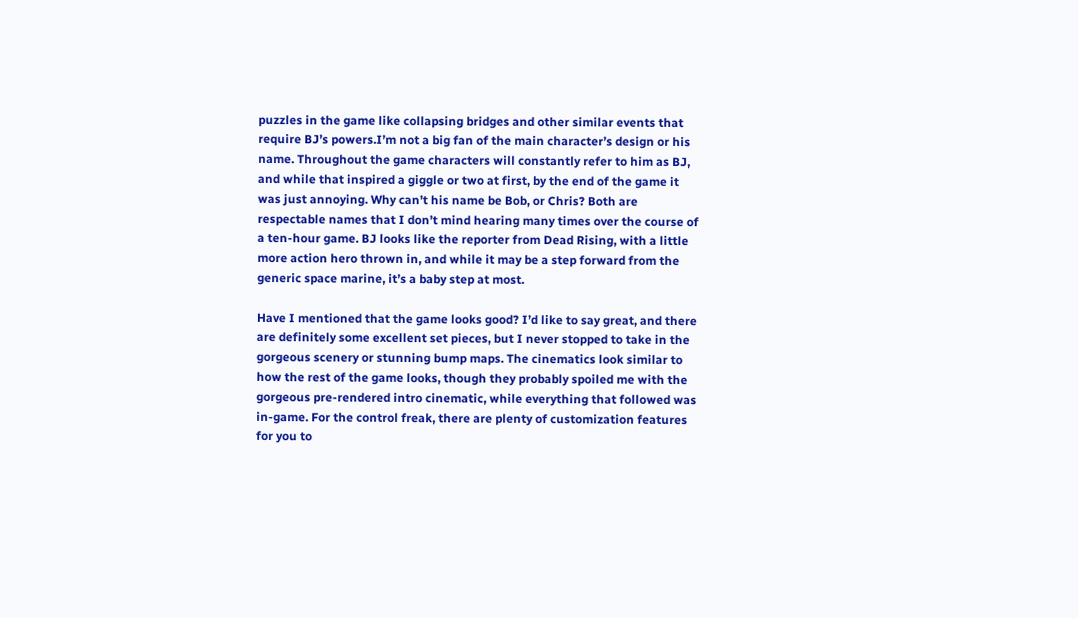puzzles in the game like collapsing bridges and other similar events that require BJ’s powers.I’m not a big fan of the main character’s design or his name. Throughout the game characters will constantly refer to him as BJ, and while that inspired a giggle or two at first, by the end of the game it was just annoying. Why can’t his name be Bob, or Chris? Both are respectable names that I don’t mind hearing many times over the course of a ten-hour game. BJ looks like the reporter from Dead Rising, with a little more action hero thrown in, and while it may be a step forward from the generic space marine, it’s a baby step at most.

Have I mentioned that the game looks good? I’d like to say great, and there are definitely some excellent set pieces, but I never stopped to take in the gorgeous scenery or stunning bump maps. The cinematics look similar to how the rest of the game looks, though they probably spoiled me with the gorgeous pre-rendered intro cinematic, while everything that followed was in-game. For the control freak, there are plenty of customization features for you to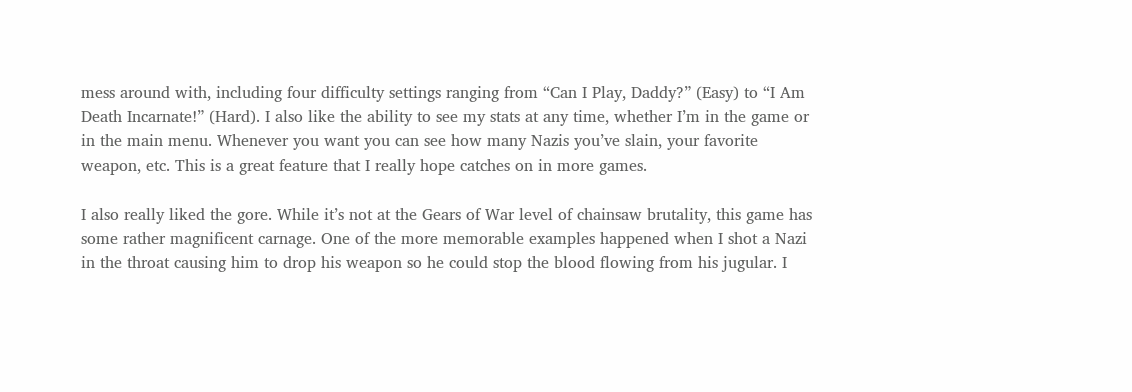mess around with, including four difficulty settings ranging from “Can I Play, Daddy?” (Easy) to “I Am Death Incarnate!” (Hard). I also like the ability to see my stats at any time, whether I’m in the game or in the main menu. Whenever you want you can see how many Nazis you’ve slain, your favorite weapon, etc. This is a great feature that I really hope catches on in more games.

I also really liked the gore. While it’s not at the Gears of War level of chainsaw brutality, this game has some rather magnificent carnage. One of the more memorable examples happened when I shot a Nazi in the throat causing him to drop his weapon so he could stop the blood flowing from his jugular. I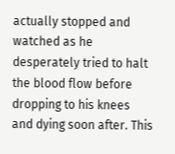actually stopped and watched as he desperately tried to halt the blood flow before dropping to his knees and dying soon after. This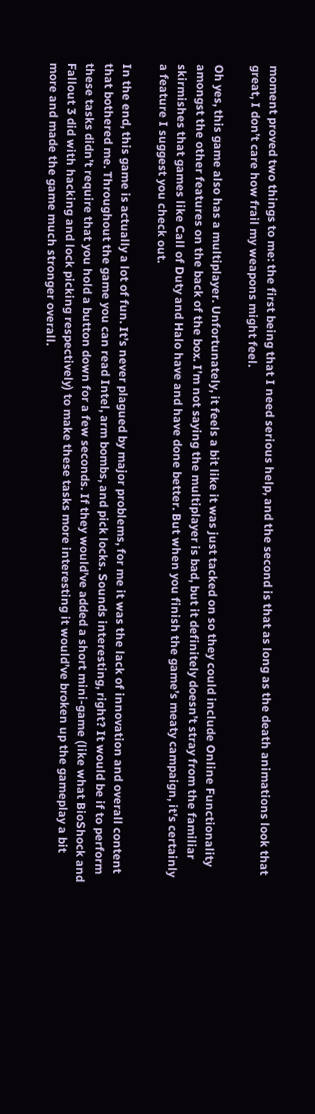moment proved two things to me: the first being that I need serious help, and the second is that as long as the death animations look that great, I don’t care how frail my weapons might feel.

Oh yes, this game also has a multiplayer. Unfortunately, it feels a bit like it was just tacked on so they could include Online Functionality amongst the other features on the back of the box. I’m not saying the multiplayer is bad, but it definitely doesn’t stray from the familiar skirmishes that games like Call of Duty and Halo have and have done better. But when you finish the game’s meaty campaign, it’s certainly a feature I suggest you check out.

In the end, this game is actually a lot of fun. It’s never plagued by major problems, for me it was the lack of innovation and overall content that bothered me. Throughout the game you can read Intel, arm bombs, and pick locks. Sounds interesting, right? It would be if to perform these tasks didn’t require that you hold a button down for a few seconds. If they would’ve added a short mini-game (like what BioShock and Fallout 3 did with hacking and lock picking respectively) to make these tasks more interesting it would’ve broken up the gameplay a bit more and made the game much stronger overall.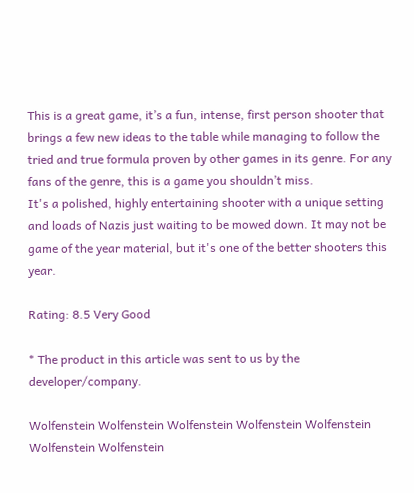This is a great game, it’s a fun, intense, first person shooter that brings a few new ideas to the table while managing to follow the tried and true formula proven by other games in its genre. For any fans of the genre, this is a game you shouldn’t miss.
It's a polished, highly entertaining shooter with a unique setting and loads of Nazis just waiting to be mowed down. It may not be game of the year material, but it's one of the better shooters this year.

Rating: 8.5 Very Good

* The product in this article was sent to us by the developer/company.

Wolfenstein Wolfenstein Wolfenstein Wolfenstein Wolfenstein Wolfenstein Wolfenstein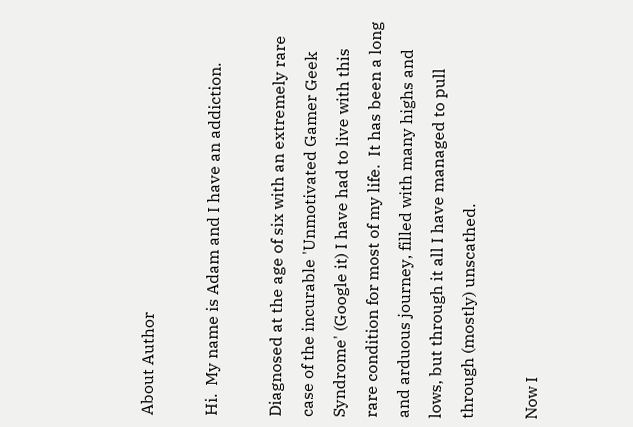About Author

Hi.  My name is Adam and I have an addiction.

Diagnosed at the age of six with an extremely rare case of the incurable 'Unmotivated Gamer Geek Syndrome' (Google it) I have had to live with this rare condition for most of my life.  It has been a long and arduous journey, filled with many highs and lows, but through it all I have managed to pull through (mostly) unscathed.

Now I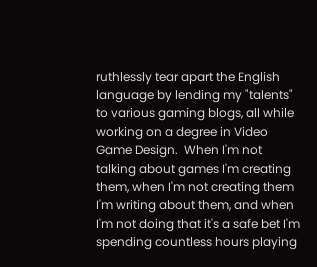ruthlessly tear apart the English language by lending my "talents" to various gaming blogs, all while working on a degree in Video Game Design.  When I'm not talking about games I'm creating them, when I'm not creating them I'm writing about them, and when I'm not doing that it's a safe bet I'm spending countless hours playing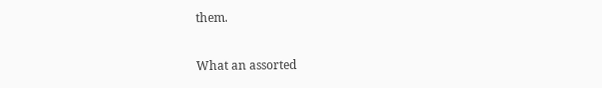them.

What an assorted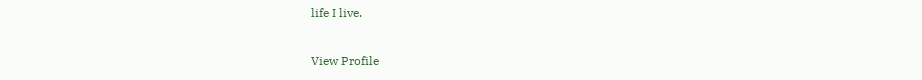life I live.

View Profile